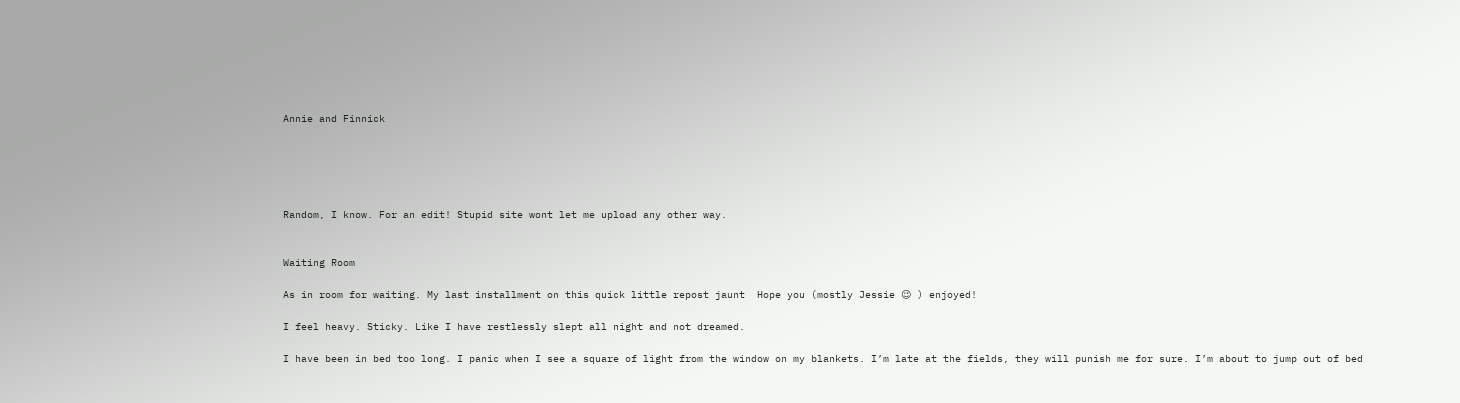Annie and Finnick





Random, I know. For an edit! Stupid site wont let me upload any other way.


Waiting Room

As in room for waiting. My last installment on this quick little repost jaunt  Hope you (mostly Jessie 😉 ) enjoyed!

I feel heavy. Sticky. Like I have restlessly slept all night and not dreamed.

I have been in bed too long. I panic when I see a square of light from the window on my blankets. I’m late at the fields, they will punish me for sure. I’m about to jump out of bed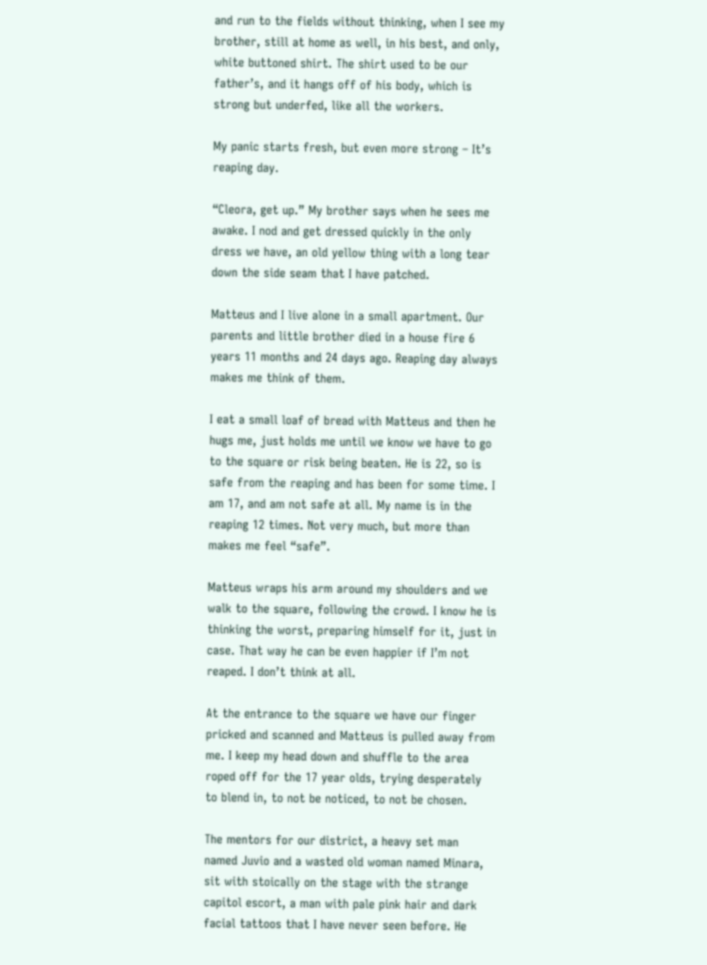and run to the fields without thinking, when I see my brother, still at home as well, in his best, and only, white buttoned shirt. The shirt used to be our father’s, and it hangs off of his body, which is strong but underfed, like all the workers.

My panic starts fresh, but even more strong – It’s reaping day.

“Cleora, get up.” My brother says when he sees me awake. I nod and get dressed quickly in the only dress we have, an old yellow thing with a long tear down the side seam that I have patched.

Matteus and I live alone in a small apartment. Our parents and little brother died in a house fire 6 years 11 months and 24 days ago. Reaping day always makes me think of them.

I eat a small loaf of bread with Matteus and then he hugs me, just holds me until we know we have to go to the square or risk being beaten. He is 22, so is safe from the reaping and has been for some time. I am 17, and am not safe at all. My name is in the reaping 12 times. Not very much, but more than makes me feel “safe”.

Matteus wraps his arm around my shoulders and we walk to the square, following the crowd. I know he is thinking the worst, preparing himself for it, just in case. That way he can be even happier if I’m not reaped. I don’t think at all.

At the entrance to the square we have our finger pricked and scanned and Matteus is pulled away from me. I keep my head down and shuffle to the area roped off for the 17 year olds, trying desperately to blend in, to not be noticed, to not be chosen.

The mentors for our district, a heavy set man named Juvio and a wasted old woman named Minara, sit with stoically on the stage with the strange capitol escort, a man with pale pink hair and dark facial tattoos that I have never seen before. He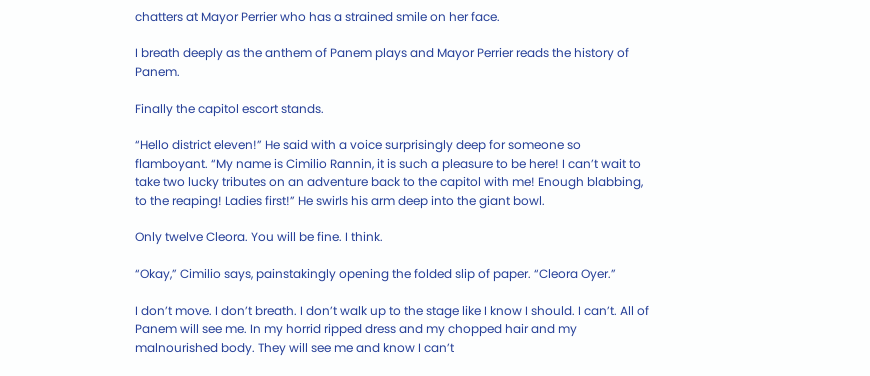chatters at Mayor Perrier who has a strained smile on her face.

I breath deeply as the anthem of Panem plays and Mayor Perrier reads the history of Panem.

Finally the capitol escort stands.

“Hello district eleven!” He said with a voice surprisingly deep for someone so flamboyant. “My name is Cimilio Rannin, it is such a pleasure to be here! I can’t wait to take two lucky tributes on an adventure back to the capitol with me! Enough blabbing, to the reaping! Ladies first!” He swirls his arm deep into the giant bowl.

Only twelve Cleora. You will be fine. I think.

“Okay,” Cimilio says, painstakingly opening the folded slip of paper. “Cleora Oyer.”

I don’t move. I don’t breath. I don’t walk up to the stage like I know I should. I can’t. All of Panem will see me. In my horrid ripped dress and my chopped hair and my malnourished body. They will see me and know I can’t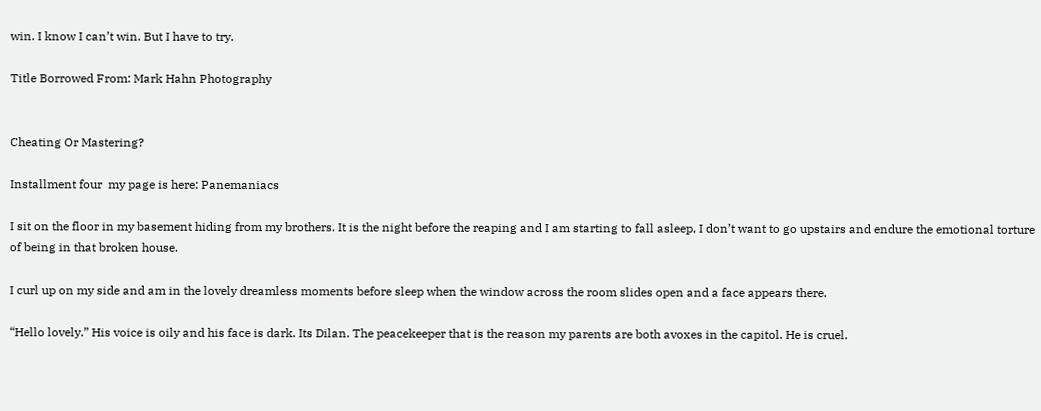win. I know I can’t win. But I have to try.

Title Borrowed From: Mark Hahn Photography


Cheating Or Mastering?

Installment four  my page is here: Panemaniacs

I sit on the floor in my basement hiding from my brothers. It is the night before the reaping and I am starting to fall asleep, I don’t want to go upstairs and endure the emotional torture of being in that broken house.

I curl up on my side and am in the lovely dreamless moments before sleep when the window across the room slides open and a face appears there.

“Hello lovely.” His voice is oily and his face is dark. Its Dilan. The peacekeeper that is the reason my parents are both avoxes in the capitol. He is cruel.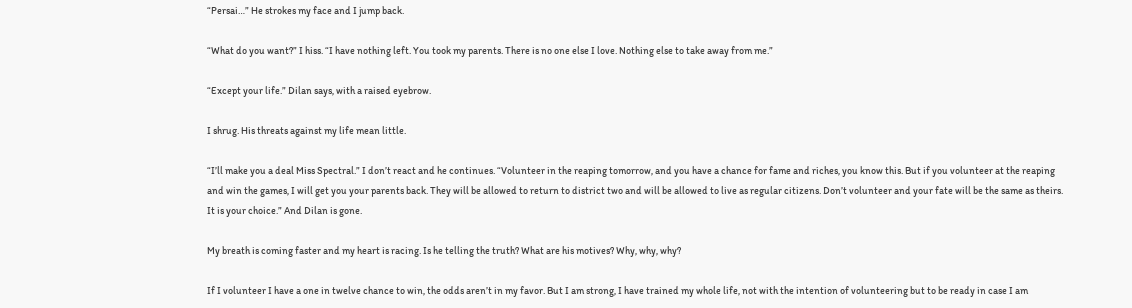“Persai…” He strokes my face and I jump back.

“What do you want?” I hiss. “I have nothing left. You took my parents. There is no one else I love. Nothing else to take away from me.”

“Except your life.” Dilan says, with a raised eyebrow.

I shrug. His threats against my life mean little.

“I’ll make you a deal Miss Spectral.” I don’t react and he continues. “Volunteer in the reaping tomorrow, and you have a chance for fame and riches, you know this. But if you volunteer at the reaping and win the games, I will get you your parents back. They will be allowed to return to district two and will be allowed to live as regular citizens. Don’t volunteer and your fate will be the same as theirs. It is your choice.” And Dilan is gone.

My breath is coming faster and my heart is racing. Is he telling the truth? What are his motives? Why, why, why?

If I volunteer I have a one in twelve chance to win, the odds aren’t in my favor. But I am strong, I have trained my whole life, not with the intention of volunteering but to be ready in case I am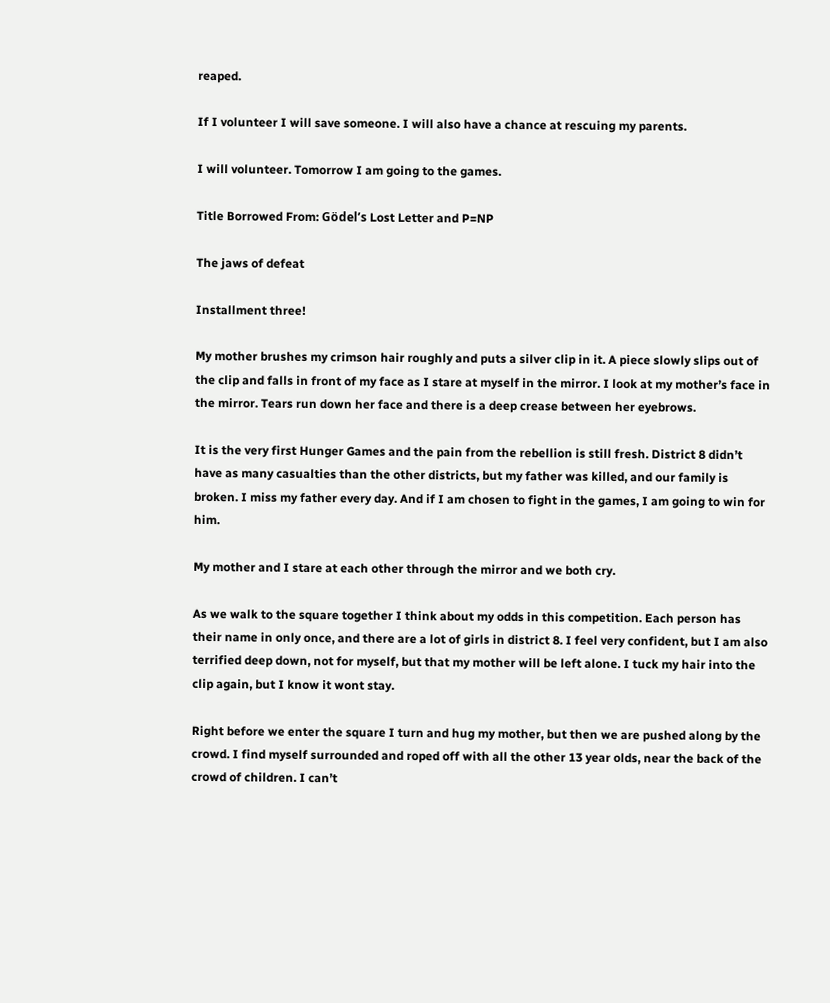reaped.

If I volunteer I will save someone. I will also have a chance at rescuing my parents.

I will volunteer. Tomorrow I am going to the games.

Title Borrowed From: Gödel’s Lost Letter and P=NP

The jaws of defeat

Installment three!

My mother brushes my crimson hair roughly and puts a silver clip in it. A piece slowly slips out of the clip and falls in front of my face as I stare at myself in the mirror. I look at my mother’s face in the mirror. Tears run down her face and there is a deep crease between her eyebrows.

It is the very first Hunger Games and the pain from the rebellion is still fresh. District 8 didn’t have as many casualties than the other districts, but my father was killed, and our family is broken. I miss my father every day. And if I am chosen to fight in the games, I am going to win for him.

My mother and I stare at each other through the mirror and we both cry.

As we walk to the square together I think about my odds in this competition. Each person has their name in only once, and there are a lot of girls in district 8. I feel very confident, but I am also terrified deep down, not for myself, but that my mother will be left alone. I tuck my hair into the clip again, but I know it wont stay.

Right before we enter the square I turn and hug my mother, but then we are pushed along by the crowd. I find myself surrounded and roped off with all the other 13 year olds, near the back of the crowd of children. I can’t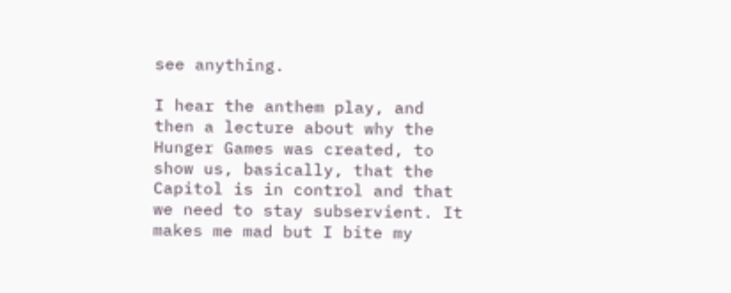see anything.

I hear the anthem play, and then a lecture about why the Hunger Games was created, to show us, basically, that the Capitol is in control and that we need to stay subservient. It makes me mad but I bite my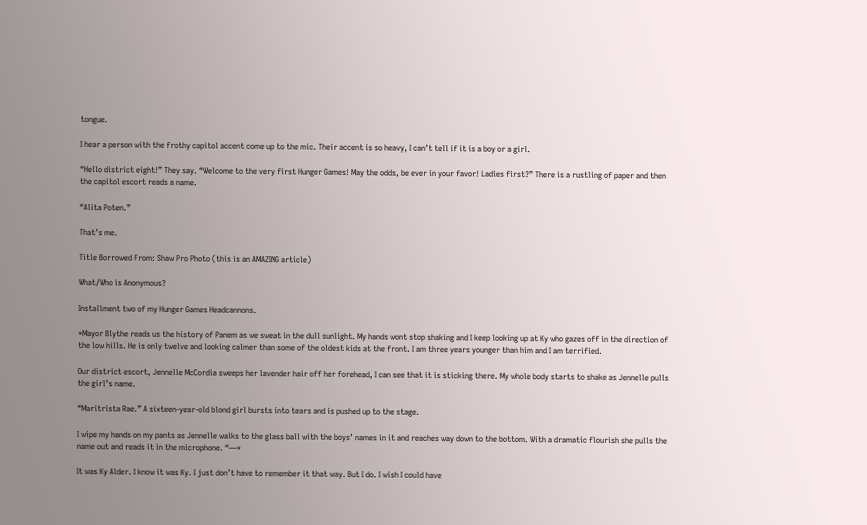tongue.

I hear a person with the frothy capitol accent come up to the mic. Their accent is so heavy, I can’t tell if it is a boy or a girl.

“Hello district eight!” They say. “Welcome to the very first Hunger Games! May the odds, be ever in your favor! Ladies first?” There is a rustling of paper and then the capitol escort reads a name.

“Alita Poten.”

That’s me.

Title Borrowed From: Shaw Pro Photo (this is an AMAZING article)

What/Who is Anonymous?

Installment two of my Hunger Games Headcannons.

*Mayor Blythe reads us the history of Panem as we sweat in the dull sunlight. My hands wont stop shaking and I keep looking up at Ky who gazes off in the direction of the low hills. He is only twelve and looking calmer than some of the oldest kids at the front. I am three years younger than him and I am terrified.

Our district escort, Jennelle McCordia sweeps her lavender hair off her forehead, I can see that it is sticking there. My whole body starts to shake as Jennelle pulls the girl’s name.

“Maritrista Rae.” A sixteen-year-old blond girl bursts into tears and is pushed up to the stage.

I wipe my hands on my pants as Jennelle walks to the glass ball with the boys’ names in it and reaches way down to the bottom. With a dramatic flourish she pulls the name out and reads it in the microphone. “—*

It was Ky Alder. I know it was Ky. I just don’t have to remember it that way. But I do. I wish I could have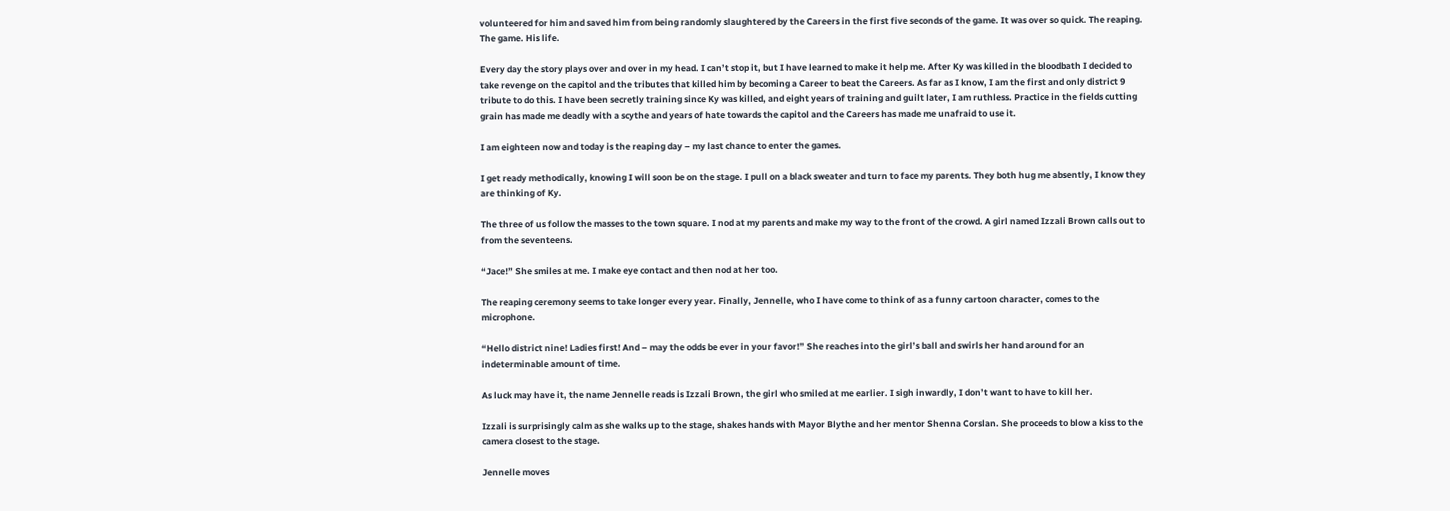volunteered for him and saved him from being randomly slaughtered by the Careers in the first five seconds of the game. It was over so quick. The reaping. The game. His life.

Every day the story plays over and over in my head. I can’t stop it, but I have learned to make it help me. After Ky was killed in the bloodbath I decided to take revenge on the capitol and the tributes that killed him by becoming a Career to beat the Careers. As far as I know, I am the first and only district 9 tribute to do this. I have been secretly training since Ky was killed, and eight years of training and guilt later, I am ruthless. Practice in the fields cutting grain has made me deadly with a scythe and years of hate towards the capitol and the Careers has made me unafraid to use it.

I am eighteen now and today is the reaping day – my last chance to enter the games.

I get ready methodically, knowing I will soon be on the stage. I pull on a black sweater and turn to face my parents. They both hug me absently, I know they are thinking of Ky.

The three of us follow the masses to the town square. I nod at my parents and make my way to the front of the crowd. A girl named Izzali Brown calls out to from the seventeens.

“Jace!” She smiles at me. I make eye contact and then nod at her too.

The reaping ceremony seems to take longer every year. Finally, Jennelle, who I have come to think of as a funny cartoon character, comes to the microphone.

“Hello district nine! Ladies first! And – may the odds be ever in your favor!” She reaches into the girl’s ball and swirls her hand around for an indeterminable amount of time.

As luck may have it, the name Jennelle reads is Izzali Brown, the girl who smiled at me earlier. I sigh inwardly, I don’t want to have to kill her.

Izzali is surprisingly calm as she walks up to the stage, shakes hands with Mayor Blythe and her mentor Shenna Corslan. She proceeds to blow a kiss to the camera closest to the stage.

Jennelle moves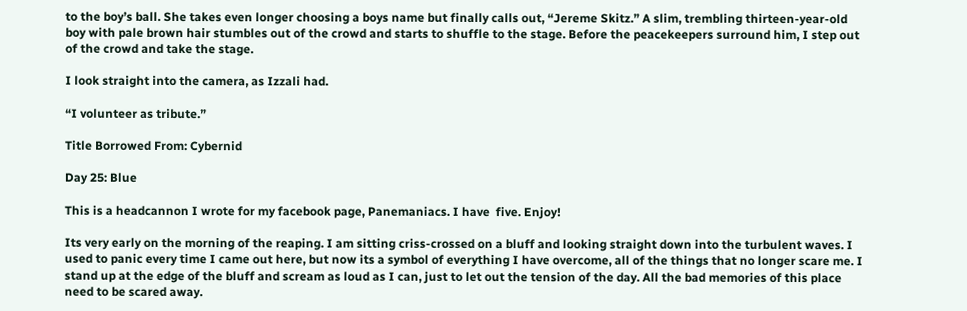to the boy’s ball. She takes even longer choosing a boys name but finally calls out, “Jereme Skitz.” A slim, trembling thirteen-year-old boy with pale brown hair stumbles out of the crowd and starts to shuffle to the stage. Before the peacekeepers surround him, I step out of the crowd and take the stage.

I look straight into the camera, as Izzali had.

“I volunteer as tribute.”

Title Borrowed From: Cybernid

Day 25: Blue

This is a headcannon I wrote for my facebook page, Panemaniacs. I have  five. Enjoy!

Its very early on the morning of the reaping. I am sitting criss-crossed on a bluff and looking straight down into the turbulent waves. I used to panic every time I came out here, but now its a symbol of everything I have overcome, all of the things that no longer scare me. I stand up at the edge of the bluff and scream as loud as I can, just to let out the tension of the day. All the bad memories of this place need to be scared away.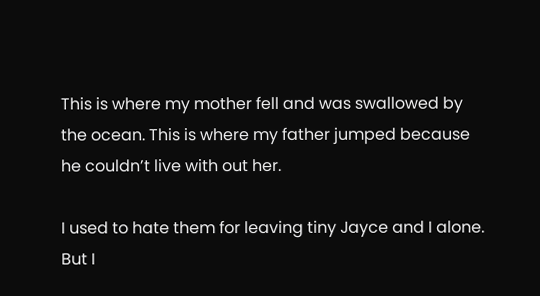This is where my mother fell and was swallowed by the ocean. This is where my father jumped because he couldn’t live with out her.

I used to hate them for leaving tiny Jayce and I alone. But I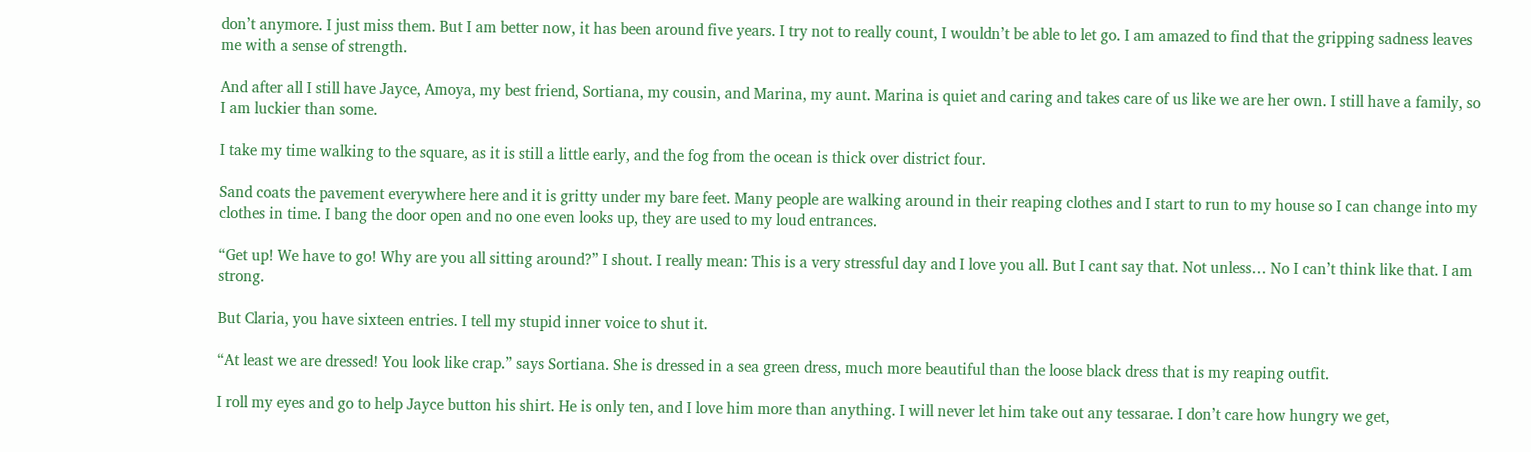don’t anymore. I just miss them. But I am better now, it has been around five years. I try not to really count, I wouldn’t be able to let go. I am amazed to find that the gripping sadness leaves me with a sense of strength.

And after all I still have Jayce, Amoya, my best friend, Sortiana, my cousin, and Marina, my aunt. Marina is quiet and caring and takes care of us like we are her own. I still have a family, so I am luckier than some.

I take my time walking to the square, as it is still a little early, and the fog from the ocean is thick over district four.

Sand coats the pavement everywhere here and it is gritty under my bare feet. Many people are walking around in their reaping clothes and I start to run to my house so I can change into my clothes in time. I bang the door open and no one even looks up, they are used to my loud entrances.

“Get up! We have to go! Why are you all sitting around?” I shout. I really mean: This is a very stressful day and I love you all. But I cant say that. Not unless… No I can’t think like that. I am strong.

But Claria, you have sixteen entries. I tell my stupid inner voice to shut it.

“At least we are dressed! You look like crap.” says Sortiana. She is dressed in a sea green dress, much more beautiful than the loose black dress that is my reaping outfit.

I roll my eyes and go to help Jayce button his shirt. He is only ten, and I love him more than anything. I will never let him take out any tessarae. I don’t care how hungry we get,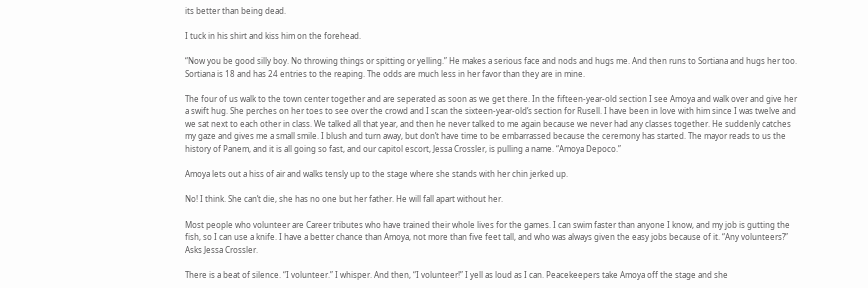its better than being dead.

I tuck in his shirt and kiss him on the forehead.

“Now you be good silly boy. No throwing things or spitting or yelling.” He makes a serious face and nods and hugs me. And then runs to Sortiana and hugs her too. Sortiana is 18 and has 24 entries to the reaping. The odds are much less in her favor than they are in mine.

The four of us walk to the town center together and are seperated as soon as we get there. In the fifteen-year-old section I see Amoya and walk over and give her a swift hug. She perches on her toes to see over the crowd and I scan the sixteen-year-old’s section for Rusell. I have been in love with him since I was twelve and we sat next to each other in class. We talked all that year, and then he never talked to me again because we never had any classes together. He suddenly catches my gaze and gives me a small smile. I blush and turn away, but don’t have time to be embarrassed because the ceremony has started. The mayor reads to us the history of Panem, and it is all going so fast, and our capitol escort, Jessa Crossler, is pulling a name. “Amoya Depoco.”

Amoya lets out a hiss of air and walks tensly up to the stage where she stands with her chin jerked up.

No! I think. She can’t die, she has no one but her father. He will fall apart without her.

Most people who volunteer are Career tributes who have trained their whole lives for the games. I can swim faster than anyone I know, and my job is gutting the fish, so I can use a knife. I have a better chance than Amoya, not more than five feet tall, and who was always given the easy jobs because of it. “Any volunteers?” Asks Jessa Crossler.

There is a beat of silence. “I volunteer.” I whisper. And then, “I volunteer!” I yell as loud as I can. Peacekeepers take Amoya off the stage and she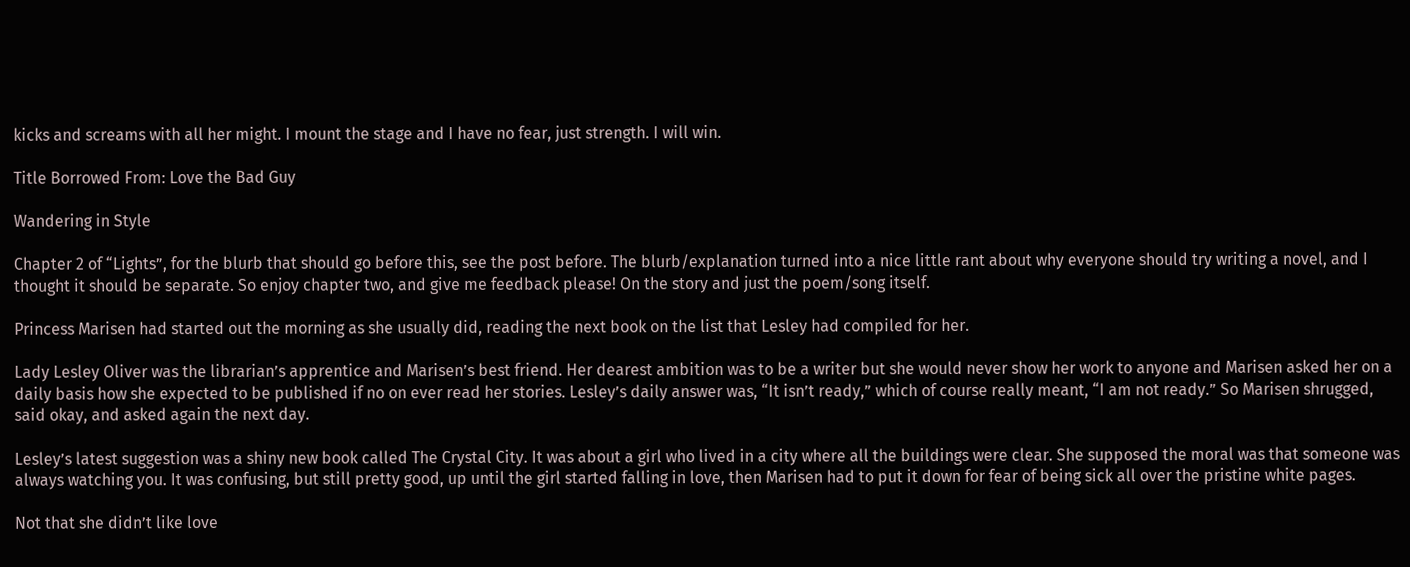kicks and screams with all her might. I mount the stage and I have no fear, just strength. I will win.

Title Borrowed From: Love the Bad Guy

Wandering in Style

Chapter 2 of “Lights”, for the blurb that should go before this, see the post before. The blurb/explanation turned into a nice little rant about why everyone should try writing a novel, and I thought it should be separate. So enjoy chapter two, and give me feedback please! On the story and just the poem/song itself.

Princess Marisen had started out the morning as she usually did, reading the next book on the list that Lesley had compiled for her.

Lady Lesley Oliver was the librarian’s apprentice and Marisen’s best friend. Her dearest ambition was to be a writer but she would never show her work to anyone and Marisen asked her on a daily basis how she expected to be published if no on ever read her stories. Lesley’s daily answer was, “It isn’t ready,” which of course really meant, “I am not ready.” So Marisen shrugged, said okay, and asked again the next day.

Lesley’s latest suggestion was a shiny new book called The Crystal City. It was about a girl who lived in a city where all the buildings were clear. She supposed the moral was that someone was always watching you. It was confusing, but still pretty good, up until the girl started falling in love, then Marisen had to put it down for fear of being sick all over the pristine white pages.

Not that she didn’t like love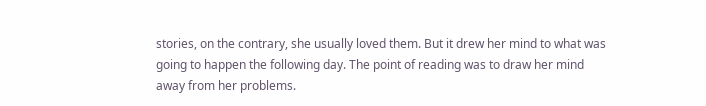stories, on the contrary, she usually loved them. But it drew her mind to what was going to happen the following day. The point of reading was to draw her mind away from her problems.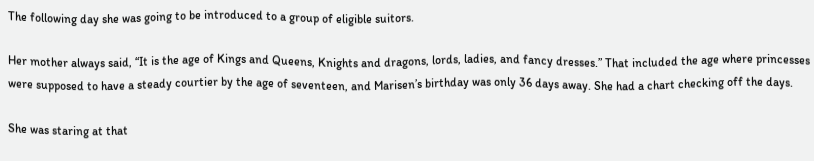The following day she was going to be introduced to a group of eligible suitors.

Her mother always said, “It is the age of Kings and Queens, Knights and dragons, lords, ladies, and fancy dresses.” That included the age where princesses were supposed to have a steady courtier by the age of seventeen, and Marisen’s birthday was only 36 days away. She had a chart checking off the days.

She was staring at that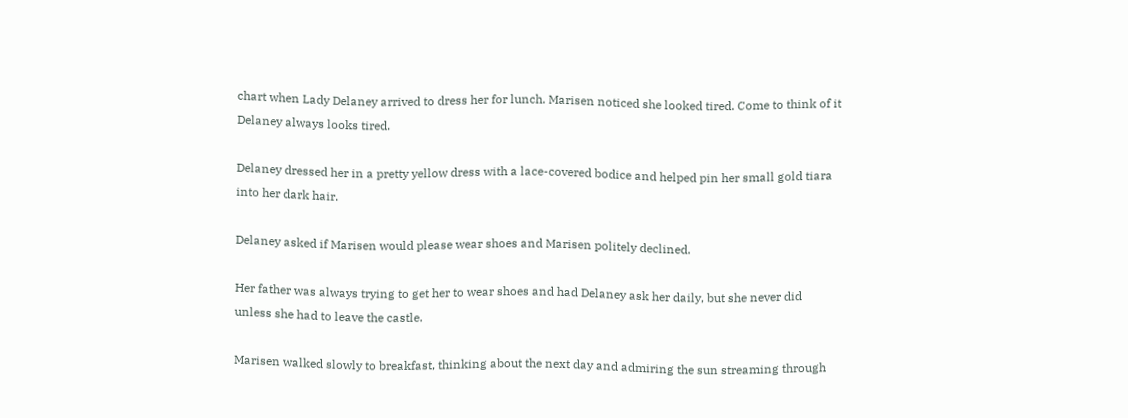chart when Lady Delaney arrived to dress her for lunch. Marisen noticed she looked tired. Come to think of it Delaney always looks tired.

Delaney dressed her in a pretty yellow dress with a lace-covered bodice and helped pin her small gold tiara into her dark hair.

Delaney asked if Marisen would please wear shoes and Marisen politely declined.

Her father was always trying to get her to wear shoes and had Delaney ask her daily, but she never did unless she had to leave the castle.

Marisen walked slowly to breakfast, thinking about the next day and admiring the sun streaming through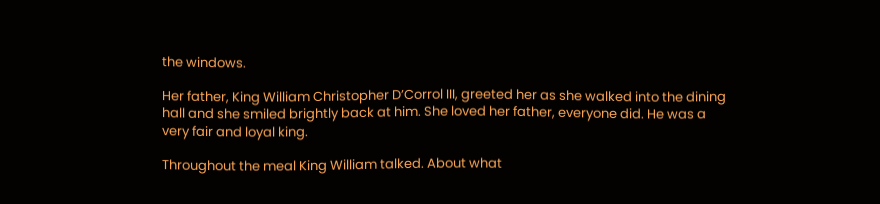the windows.

Her father, King William Christopher D’Corrol III, greeted her as she walked into the dining hall and she smiled brightly back at him. She loved her father, everyone did. He was a very fair and loyal king.

Throughout the meal King William talked. About what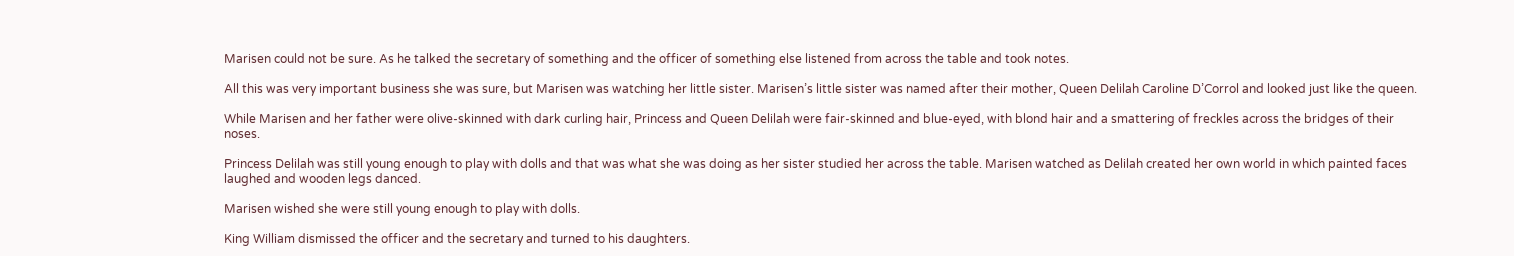Marisen could not be sure. As he talked the secretary of something and the officer of something else listened from across the table and took notes.

All this was very important business she was sure, but Marisen was watching her little sister. Marisen’s little sister was named after their mother, Queen Delilah Caroline D’Corrol and looked just like the queen.

While Marisen and her father were olive-skinned with dark curling hair, Princess and Queen Delilah were fair-skinned and blue-eyed, with blond hair and a smattering of freckles across the bridges of their noses.

Princess Delilah was still young enough to play with dolls and that was what she was doing as her sister studied her across the table. Marisen watched as Delilah created her own world in which painted faces laughed and wooden legs danced.

Marisen wished she were still young enough to play with dolls.

King William dismissed the officer and the secretary and turned to his daughters.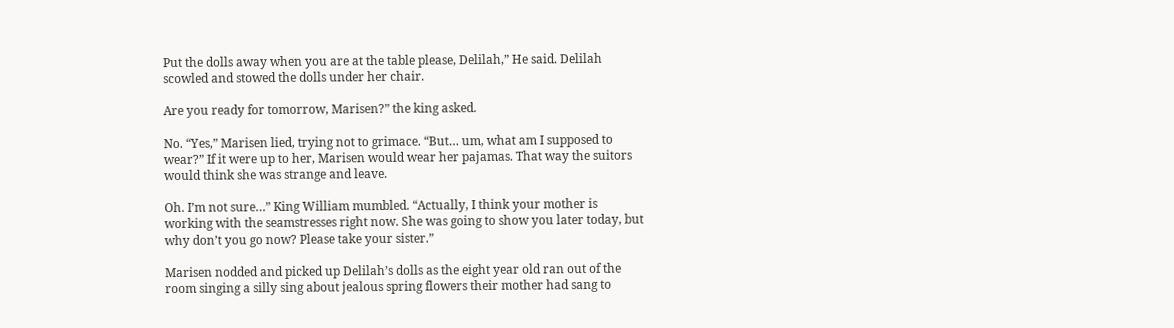Put the dolls away when you are at the table please, Delilah,” He said. Delilah scowled and stowed the dolls under her chair.

Are you ready for tomorrow, Marisen?” the king asked.

No. “Yes,” Marisen lied, trying not to grimace. “But… um, what am I supposed to wear?” If it were up to her, Marisen would wear her pajamas. That way the suitors would think she was strange and leave.

Oh. I’m not sure…” King William mumbled. “Actually, I think your mother is working with the seamstresses right now. She was going to show you later today, but why don’t you go now? Please take your sister.”

Marisen nodded and picked up Delilah’s dolls as the eight year old ran out of the room singing a silly sing about jealous spring flowers their mother had sang to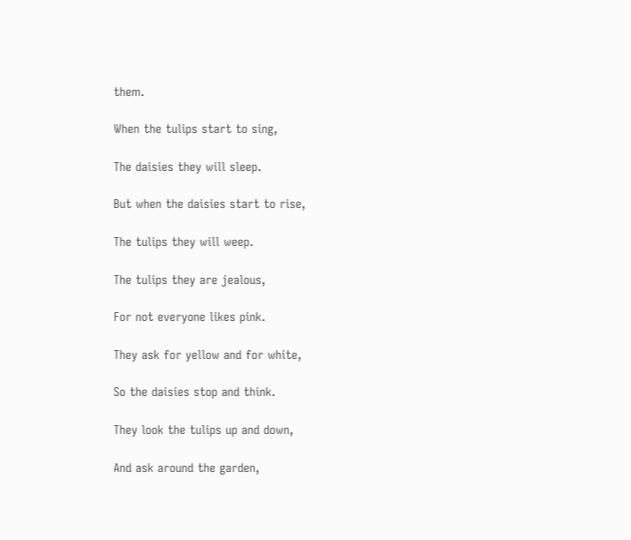them.

When the tulips start to sing,

The daisies they will sleep.

But when the daisies start to rise,

The tulips they will weep.

The tulips they are jealous,

For not everyone likes pink.

They ask for yellow and for white,

So the daisies stop and think.

They look the tulips up and down,

And ask around the garden,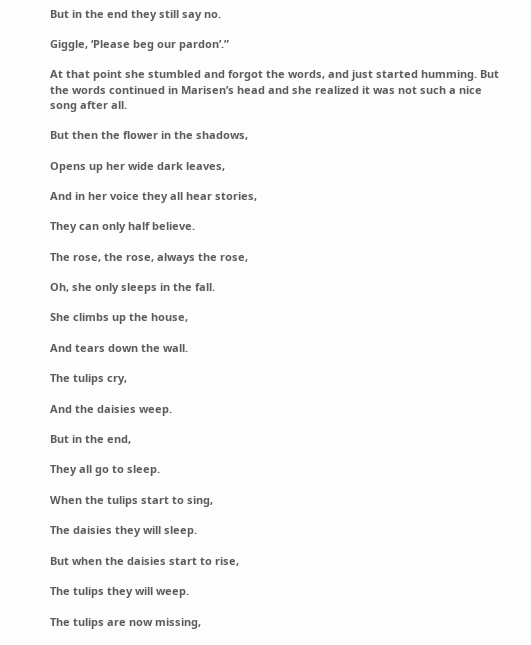But in the end they still say no.

Giggle, ‘Please beg our pardon’.”

At that point she stumbled and forgot the words, and just started humming. But the words continued in Marisen’s head and she realized it was not such a nice song after all.

But then the flower in the shadows,

Opens up her wide dark leaves,

And in her voice they all hear stories,

They can only half believe.

The rose, the rose, always the rose,

Oh, she only sleeps in the fall.

She climbs up the house,

And tears down the wall.

The tulips cry,

And the daisies weep.

But in the end,

They all go to sleep.

When the tulips start to sing,

The daisies they will sleep.

But when the daisies start to rise,

The tulips they will weep.

The tulips are now missing,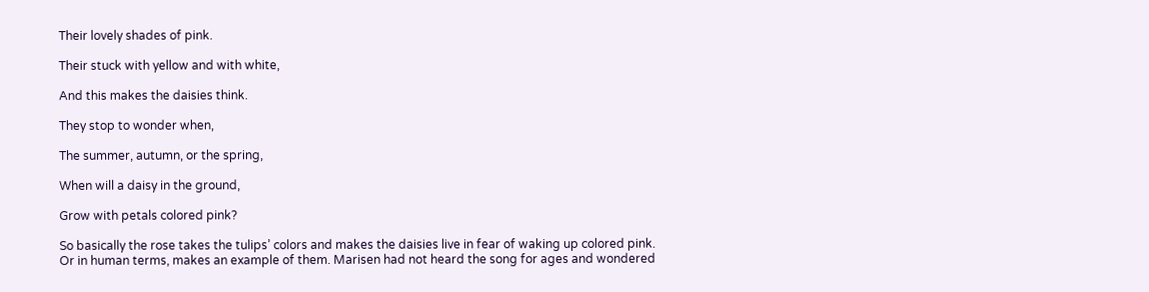Their lovely shades of pink.

Their stuck with yellow and with white,

And this makes the daisies think.

They stop to wonder when,

The summer, autumn, or the spring,

When will a daisy in the ground,

Grow with petals colored pink?

So basically the rose takes the tulips’ colors and makes the daisies live in fear of waking up colored pink. Or in human terms, makes an example of them. Marisen had not heard the song for ages and wondered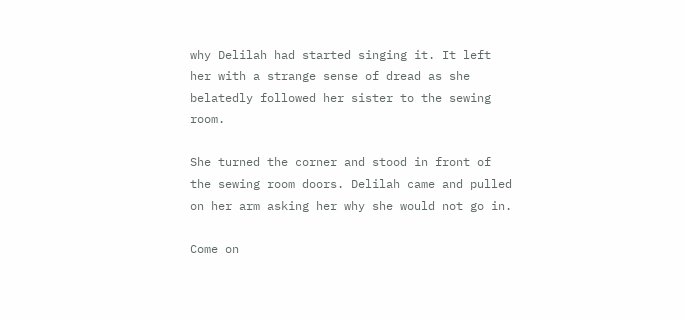why Delilah had started singing it. It left her with a strange sense of dread as she belatedly followed her sister to the sewing room.

She turned the corner and stood in front of the sewing room doors. Delilah came and pulled on her arm asking her why she would not go in.

Come on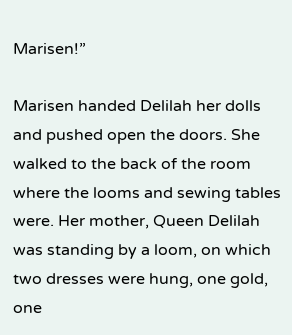Marisen!”

Marisen handed Delilah her dolls and pushed open the doors. She walked to the back of the room where the looms and sewing tables were. Her mother, Queen Delilah was standing by a loom, on which two dresses were hung, one gold, one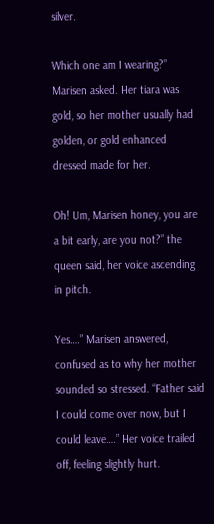silver.

Which one am I wearing?” Marisen asked. Her tiara was gold, so her mother usually had golden, or gold enhanced dressed made for her.

Oh! Um, Marisen honey, you are a bit early, are you not?” the queen said, her voice ascending in pitch.

Yes….” Marisen answered, confused as to why her mother sounded so stressed. “Father said I could come over now, but I could leave….” Her voice trailed off, feeling slightly hurt.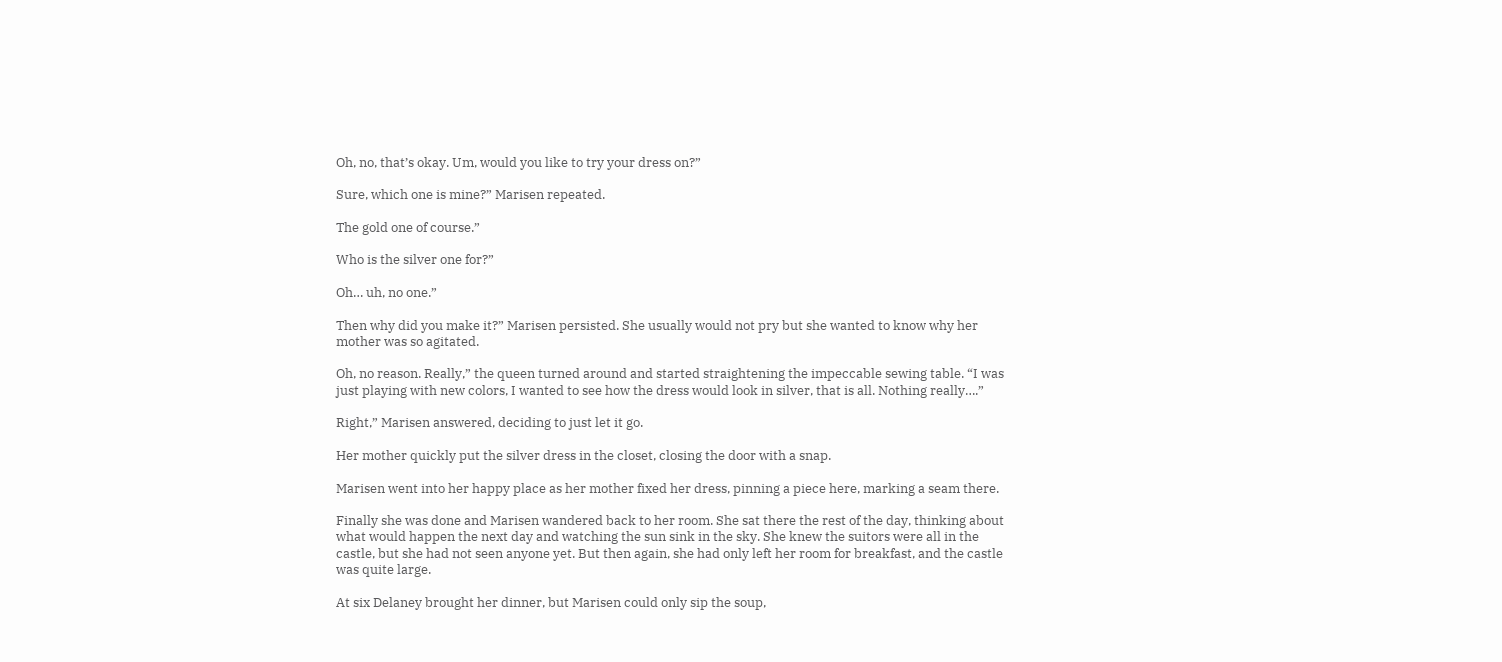Oh, no, that’s okay. Um, would you like to try your dress on?”

Sure, which one is mine?” Marisen repeated.

The gold one of course.”

Who is the silver one for?”

Oh… uh, no one.”

Then why did you make it?” Marisen persisted. She usually would not pry but she wanted to know why her mother was so agitated.

Oh, no reason. Really,” the queen turned around and started straightening the impeccable sewing table. “I was just playing with new colors, I wanted to see how the dress would look in silver, that is all. Nothing really….”

Right,” Marisen answered, deciding to just let it go.

Her mother quickly put the silver dress in the closet, closing the door with a snap.

Marisen went into her happy place as her mother fixed her dress, pinning a piece here, marking a seam there.

Finally she was done and Marisen wandered back to her room. She sat there the rest of the day, thinking about what would happen the next day and watching the sun sink in the sky. She knew the suitors were all in the castle, but she had not seen anyone yet. But then again, she had only left her room for breakfast, and the castle was quite large.

At six Delaney brought her dinner, but Marisen could only sip the soup,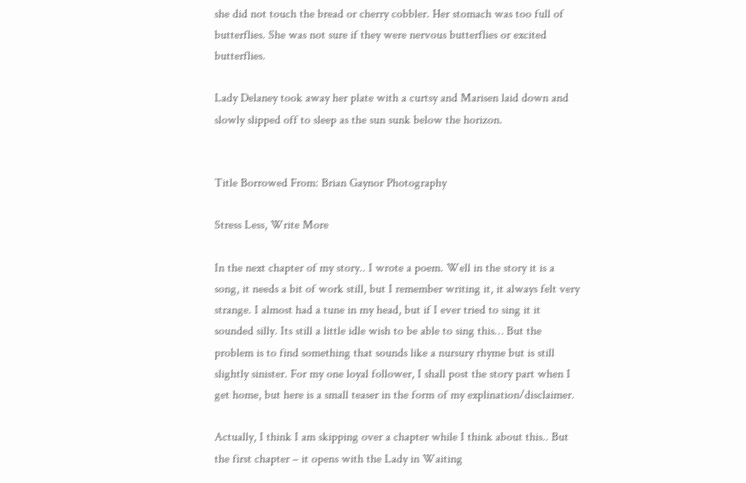she did not touch the bread or cherry cobbler. Her stomach was too full of butterflies. She was not sure if they were nervous butterflies or excited butterflies.

Lady Delaney took away her plate with a curtsy and Marisen laid down and slowly slipped off to sleep as the sun sunk below the horizon.


Title Borrowed From: Brian Gaynor Photography

Stress Less, Write More

In the next chapter of my story.. I wrote a poem. Well in the story it is a song, it needs a bit of work still, but I remember writing it, it always felt very strange. I almost had a tune in my head, but if I ever tried to sing it it sounded silly. Its still a little idle wish to be able to sing this… But the problem is to find something that sounds like a nursury rhyme but is still slightly sinister. For my one loyal follower, I shall post the story part when I get home, but here is a small teaser in the form of my explination/disclaimer.

Actually, I think I am skipping over a chapter while I think about this.. But the first chapter – it opens with the Lady in Waiting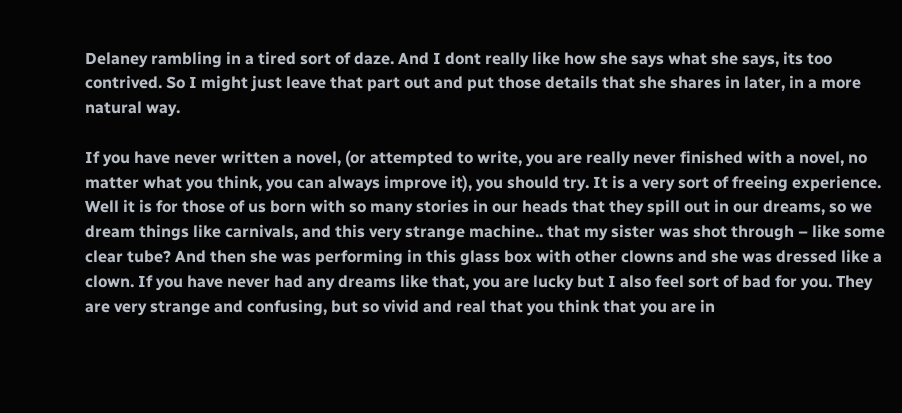Delaney rambling in a tired sort of daze. And I dont really like how she says what she says, its too contrived. So I might just leave that part out and put those details that she shares in later, in a more natural way.

If you have never written a novel, (or attempted to write, you are really never finished with a novel, no matter what you think, you can always improve it), you should try. It is a very sort of freeing experience. Well it is for those of us born with so many stories in our heads that they spill out in our dreams, so we dream things like carnivals, and this very strange machine.. that my sister was shot through – like some clear tube? And then she was performing in this glass box with other clowns and she was dressed like a clown. If you have never had any dreams like that, you are lucky but I also feel sort of bad for you. They are very strange and confusing, but so vivid and real that you think that you are in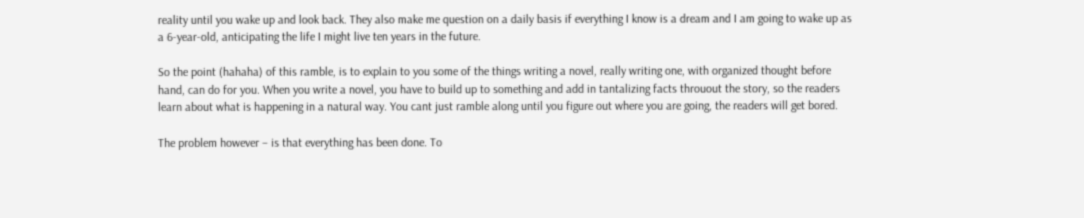reality until you wake up and look back. They also make me question on a daily basis if everything I know is a dream and I am going to wake up as a 6-year-old, anticipating the life I might live ten years in the future.

So the point (hahaha) of this ramble, is to explain to you some of the things writing a novel, really writing one, with organized thought before hand, can do for you. When you write a novel, you have to build up to something and add in tantalizing facts throuout the story, so the readers learn about what is happening in a natural way. You cant just ramble along until you figure out where you are going, the readers will get bored.

The problem however – is that everything has been done. To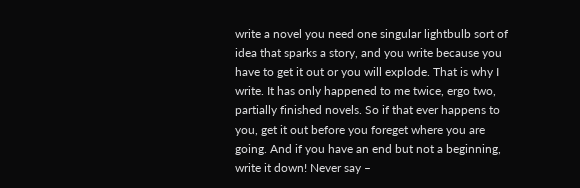write a novel you need one singular lightbulb sort of idea that sparks a story, and you write because you have to get it out or you will explode. That is why I write. It has only happened to me twice, ergo two, partially finished novels. So if that ever happens to you, get it out before you foreget where you are going. And if you have an end but not a beginning, write it down! Never say –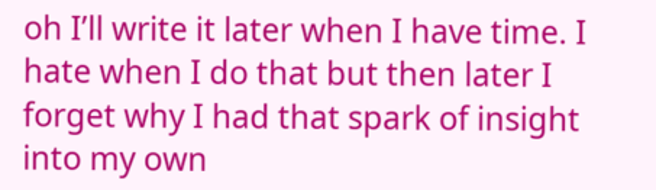oh I’ll write it later when I have time. I hate when I do that but then later I forget why I had that spark of insight into my own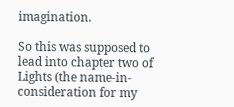imagination.

So this was supposed to lead into chapter two of Lights (the name-in-consideration for my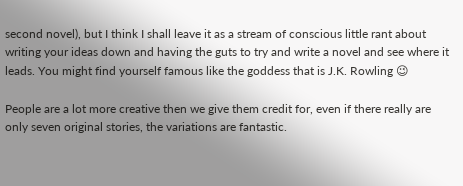second novel), but I think I shall leave it as a stream of conscious little rant about writing your ideas down and having the guts to try and write a novel and see where it leads. You might find yourself famous like the goddess that is J.K. Rowling 😉

People are a lot more creative then we give them credit for, even if there really are only seven original stories, the variations are fantastic.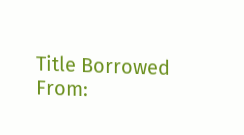Title Borrowed From: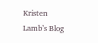Kristen Lamb’s Blog